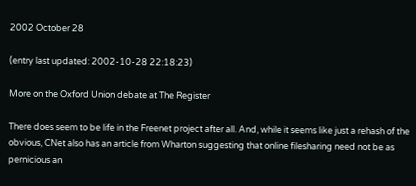2002 October 28

(entry last updated: 2002-10-28 22:18:23)

More on the Oxford Union debate at The Register

There does seem to be life in the Freenet project after all. And, while it seems like just a rehash of the obvious, CNet also has an article from Wharton suggesting that online filesharing need not be as pernicious an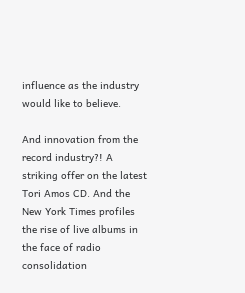influence as the industry would like to believe.

And innovation from the record industry?! A striking offer on the latest Tori Amos CD. And the New York Times profiles the rise of live albums in the face of radio consolidation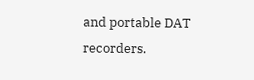and portable DAT recorders.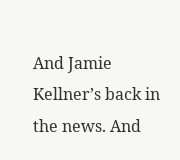And Jamie Kellner’s back in the news. And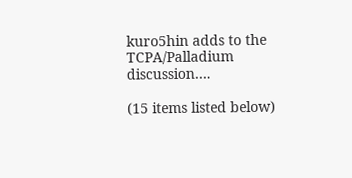kuro5hin adds to the TCPA/Palladium discussion….

(15 items listed below)